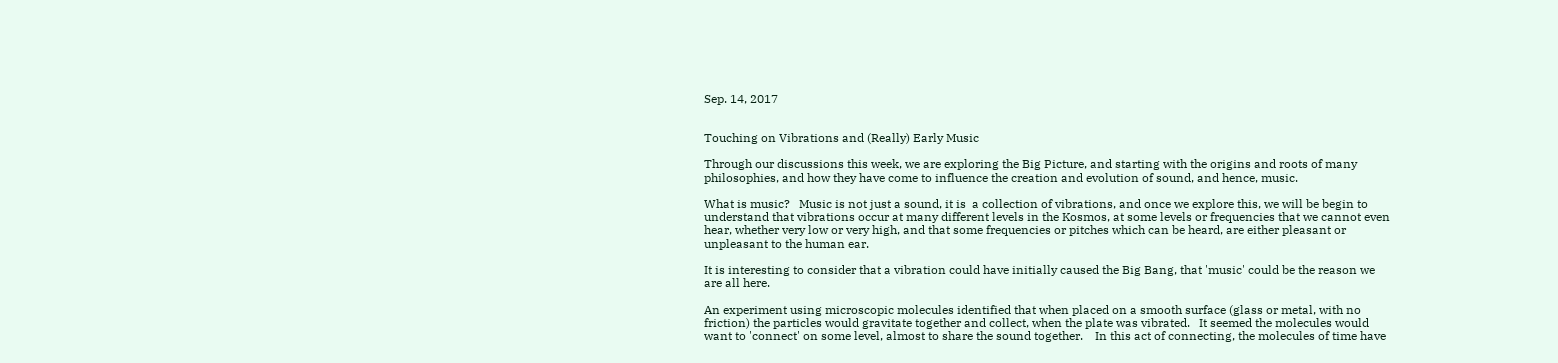Sep. 14, 2017


Touching on Vibrations and (Really) Early Music

Through our discussions this week, we are exploring the Big Picture, and starting with the origins and roots of many philosophies, and how they have come to influence the creation and evolution of sound, and hence, music.

What is music?   Music is not just a sound, it is  a collection of vibrations, and once we explore this, we will be begin to understand that vibrations occur at many different levels in the Kosmos, at some levels or frequencies that we cannot even hear, whether very low or very high, and that some frequencies or pitches which can be heard, are either pleasant or unpleasant to the human ear.

It is interesting to consider that a vibration could have initially caused the Big Bang, that 'music' could be the reason we are all here.

An experiment using microscopic molecules identified that when placed on a smooth surface (glass or metal, with no friction) the particles would gravitate together and collect, when the plate was vibrated.   It seemed the molecules would want to 'connect' on some level, almost to share the sound together.    In this act of connecting, the molecules of time have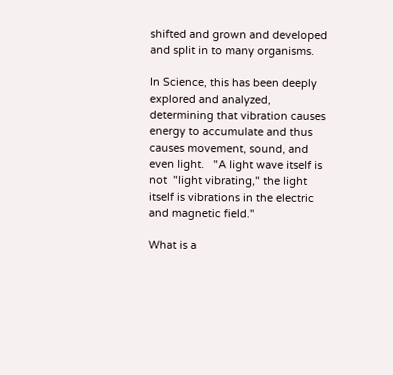shifted and grown and developed and split in to many organisms.

In Science, this has been deeply explored and analyzed, determining that vibration causes energy to accumulate and thus causes movement, sound, and even light.   "A light wave itself is not  "light vibrating," the light itself is vibrations in the electric and magnetic field."

What is a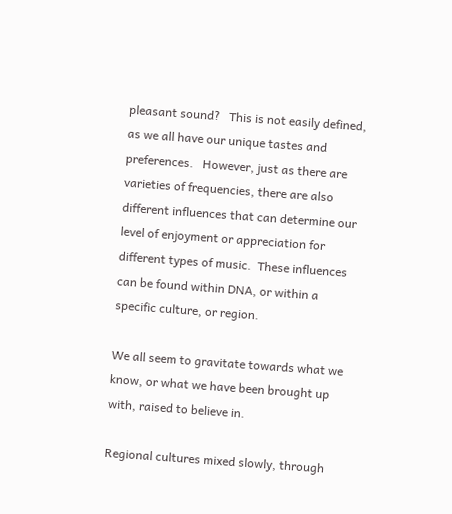pleasant sound?   This is not easily defined, as we all have our unique tastes and preferences.   However, just as there are varieties of frequencies, there are also different influences that can determine our level of enjoyment or appreciation for different types of music.  These influences can be found within DNA, or within a specific culture, or region.

We all seem to gravitate towards what we know, or what we have been brought up with, raised to believe in.

Regional cultures mixed slowly, through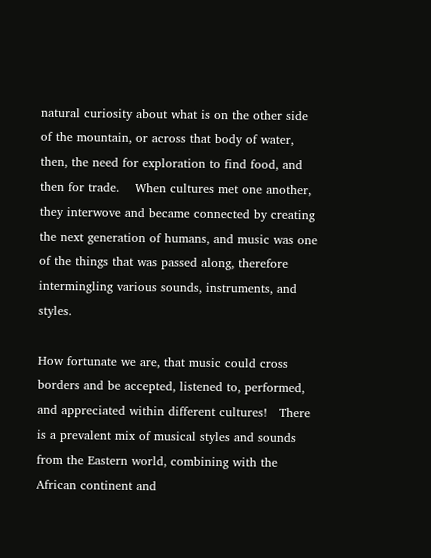natural curiosity about what is on the other side of the mountain, or across that body of water, then, the need for exploration to find food, and then for trade.    When cultures met one another, they interwove and became connected by creating the next generation of humans, and music was one of the things that was passed along, therefore intermingling various sounds, instruments, and styles.

How fortunate we are, that music could cross borders and be accepted, listened to, performed, and appreciated within different cultures!   There is a prevalent mix of musical styles and sounds from the Eastern world, combining with the African continent and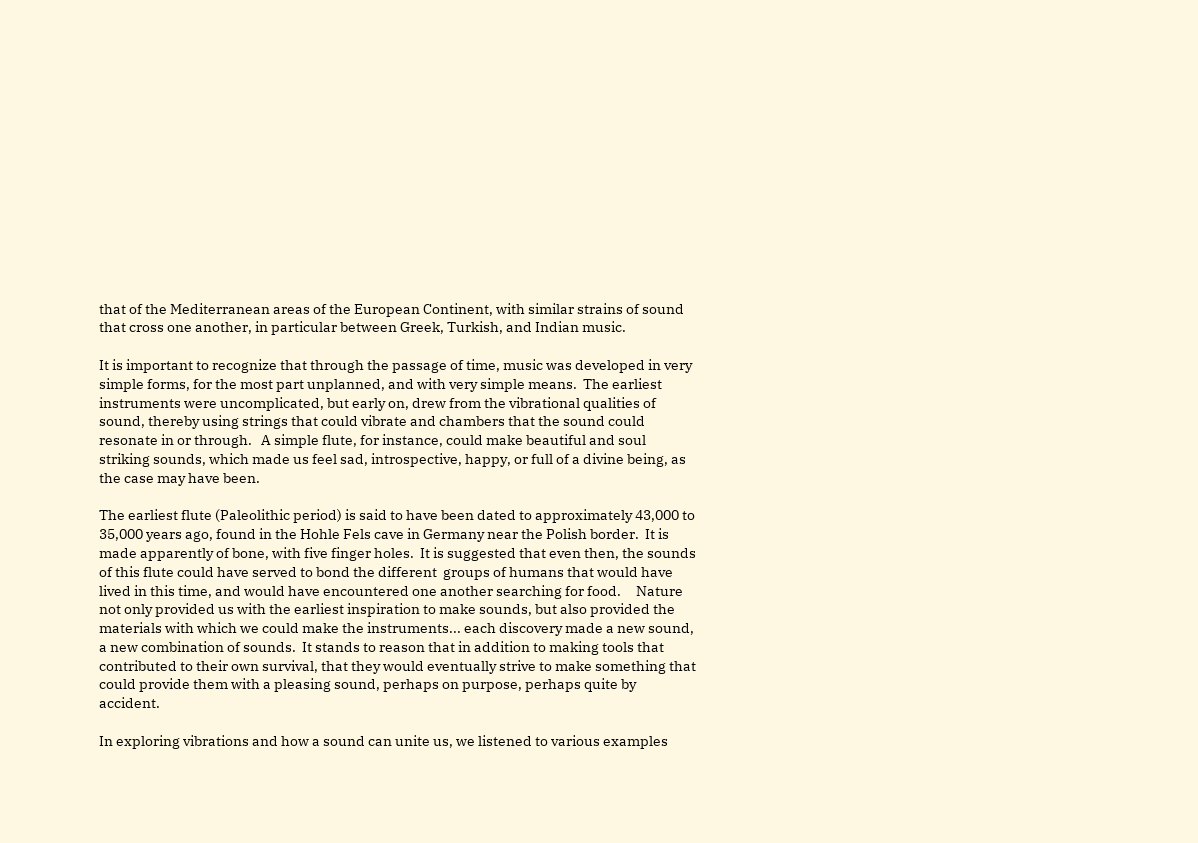that of the Mediterranean areas of the European Continent, with similar strains of sound that cross one another, in particular between Greek, Turkish, and Indian music.

It is important to recognize that through the passage of time, music was developed in very simple forms, for the most part unplanned, and with very simple means.  The earliest instruments were uncomplicated, but early on, drew from the vibrational qualities of sound, thereby using strings that could vibrate and chambers that the sound could resonate in or through.   A simple flute, for instance, could make beautiful and soul striking sounds, which made us feel sad, introspective, happy, or full of a divine being, as the case may have been.

The earliest flute (Paleolithic period) is said to have been dated to approximately 43,000 to 35,000 years ago, found in the Hohle Fels cave in Germany near the Polish border.  It is made apparently of bone, with five finger holes.  It is suggested that even then, the sounds of this flute could have served to bond the different  groups of humans that would have lived in this time, and would have encountered one another searching for food.     Nature not only provided us with the earliest inspiration to make sounds, but also provided the materials with which we could make the instruments... each discovery made a new sound, a new combination of sounds.  It stands to reason that in addition to making tools that contributed to their own survival, that they would eventually strive to make something that could provide them with a pleasing sound, perhaps on purpose, perhaps quite by accident.

In exploring vibrations and how a sound can unite us, we listened to various examples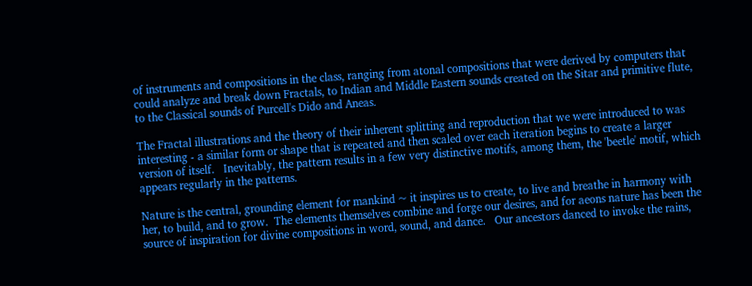of instruments and compositions in the class, ranging from atonal compositions that were derived by computers that could analyze and break down Fractals, to Indian and Middle Eastern sounds created on the Sitar and primitive flute, to the Classical sounds of Purcell's Dido and Aneas.

The Fractal illustrations and the theory of their inherent splitting and reproduction that we were introduced to was interesting - a similar form or shape that is repeated and then scaled over each iteration begins to create a larger version of itself.   Inevitably, the pattern results in a few very distinctive motifs, among them, the 'beetle' motif, which appears regularly in the patterns.

Nature is the central, grounding element for mankind ~ it inspires us to create, to live and breathe in harmony with her, to build, and to grow.  The elements themselves combine and forge our desires, and for aeons nature has been the source of inspiration for divine compositions in word, sound, and dance.   Our ancestors danced to invoke the rains,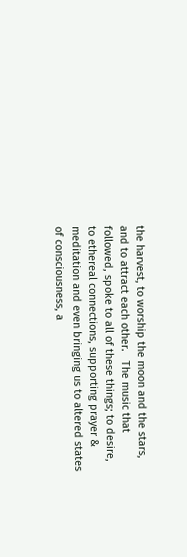the harvest, to worship the moon and the stars, and to attract each other.   The music that followed, spoke to all of these things; to desire, to ethereal connections, supporting prayer & meditation and even bringing us to altered states of consciousness, a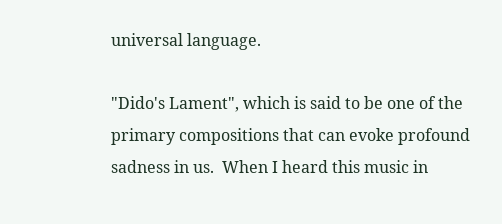universal language.

"Dido's Lament", which is said to be one of the primary compositions that can evoke profound sadness in us.  When I heard this music in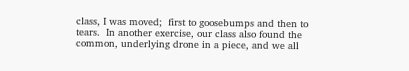class, I was moved;  first to goosebumps and then to tears.  In another exercise, our class also found the common, underlying drone in a piece, and we all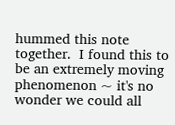hummed this note together.  I found this to be an extremely moving phenomenon ~ it's no wonder we could all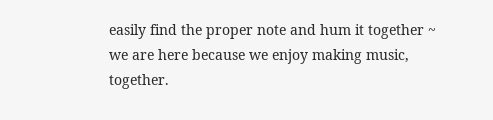easily find the proper note and hum it together ~ we are here because we enjoy making music, together.